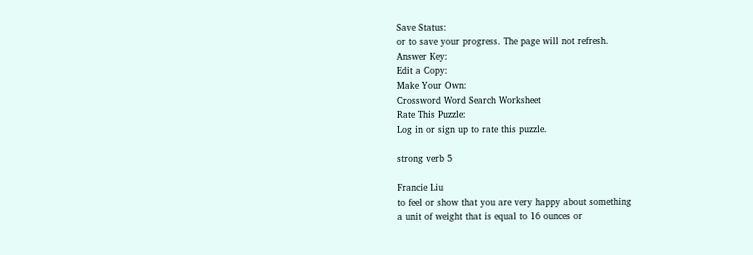Save Status:
or to save your progress. The page will not refresh.
Answer Key:
Edit a Copy:
Make Your Own:
Crossword Word Search Worksheet
Rate This Puzzle:
Log in or sign up to rate this puzzle.

strong verb 5

Francie Liu
to feel or show that you are very happy about something
a unit of weight that is equal to 16 ounces or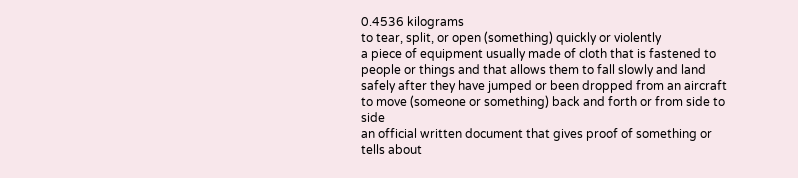0.4536 kilograms
to tear, split, or open (something) quickly or violently
a piece of equipment usually made of cloth that is fastened to people or things and that allows them to fall slowly and land safely after they have jumped or been dropped from an aircraft
to move (someone or something) back and forth or from side to side
an official written document that gives proof of something or tells about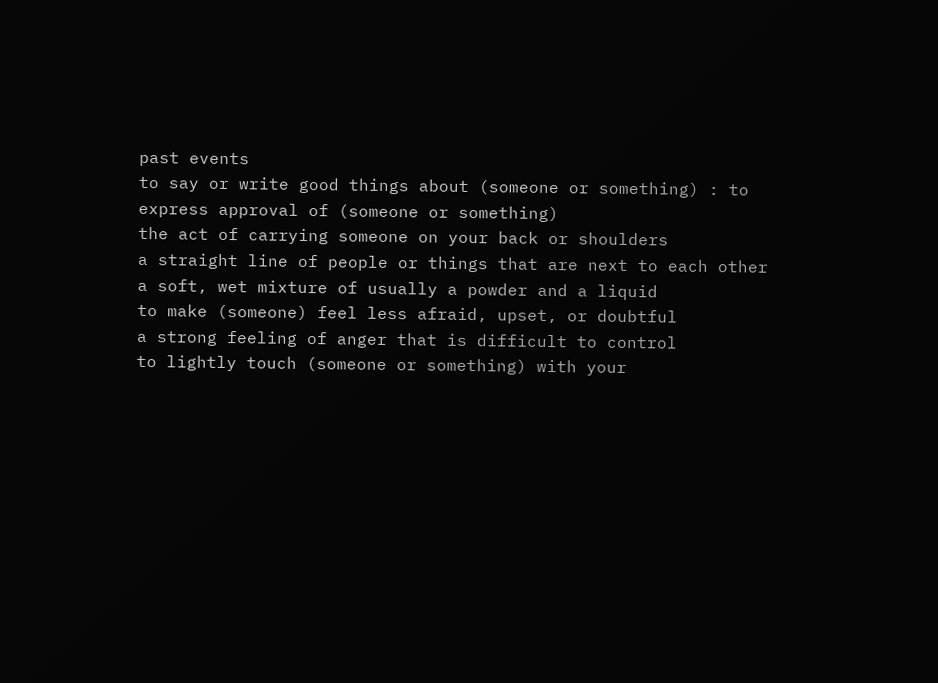past events
to say or write good things about (someone or something) : to express approval of (someone or something)
the act of carrying someone on your back or shoulders
a straight line of people or things that are next to each other
a soft, wet mixture of usually a powder and a liquid
to make (someone) feel less afraid, upset, or doubtful
a strong feeling of anger that is difficult to control
to lightly touch (someone or something) with your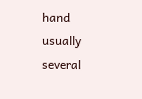hand usually several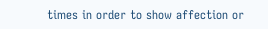times in order to show affection or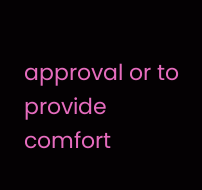approval or to provide comfort